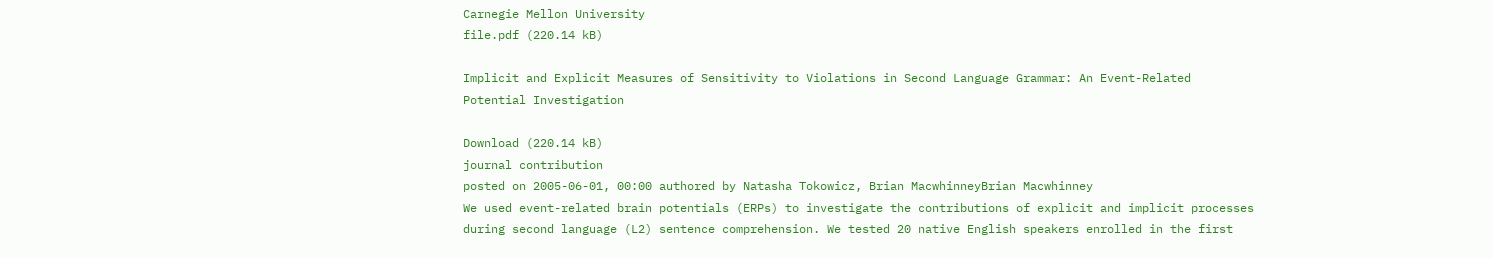Carnegie Mellon University
file.pdf (220.14 kB)

Implicit and Explicit Measures of Sensitivity to Violations in Second Language Grammar: An Event-Related Potential Investigation

Download (220.14 kB)
journal contribution
posted on 2005-06-01, 00:00 authored by Natasha Tokowicz, Brian MacwhinneyBrian Macwhinney
We used event-related brain potentials (ERPs) to investigate the contributions of explicit and implicit processes during second language (L2) sentence comprehension. We tested 20 native English speakers enrolled in the first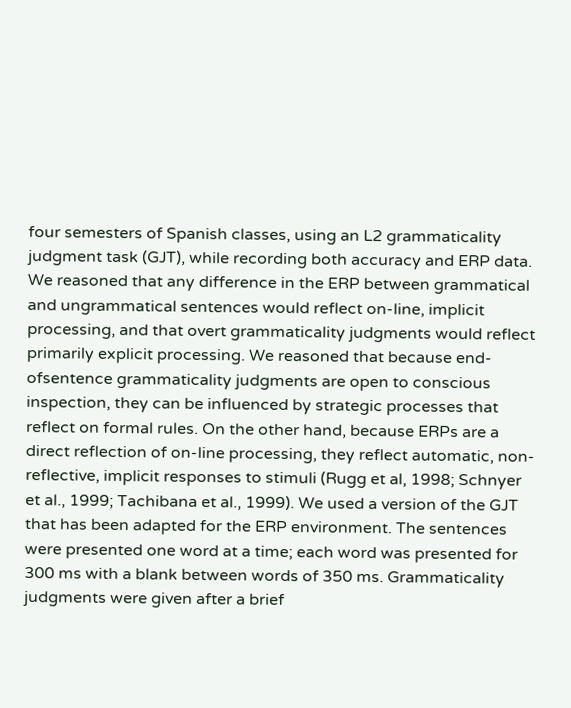four semesters of Spanish classes, using an L2 grammaticality judgment task (GJT), while recording both accuracy and ERP data. We reasoned that any difference in the ERP between grammatical and ungrammatical sentences would reflect on-line, implicit processing, and that overt grammaticality judgments would reflect primarily explicit processing. We reasoned that because end-ofsentence grammaticality judgments are open to conscious inspection, they can be influenced by strategic processes that reflect on formal rules. On the other hand, because ERPs are a direct reflection of on-line processing, they reflect automatic, non-reflective, implicit responses to stimuli (Rugg et al, 1998; Schnyer et al., 1999; Tachibana et al., 1999). We used a version of the GJT that has been adapted for the ERP environment. The sentences were presented one word at a time; each word was presented for 300 ms with a blank between words of 350 ms. Grammaticality judgments were given after a brief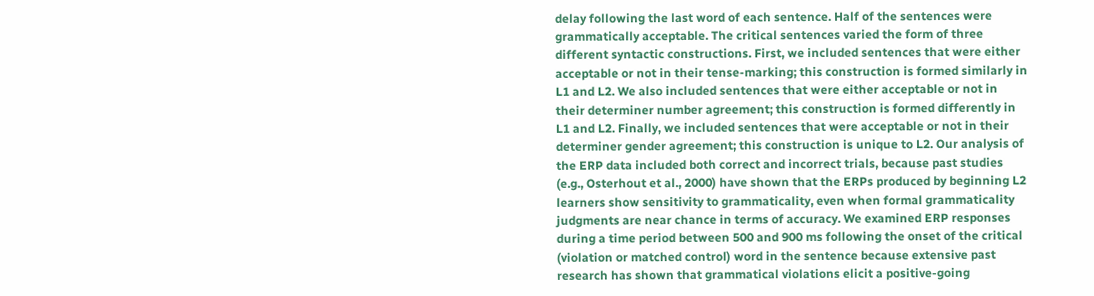delay following the last word of each sentence. Half of the sentences were grammatically acceptable. The critical sentences varied the form of three different syntactic constructions. First, we included sentences that were either acceptable or not in their tense-marking; this construction is formed similarly in L1 and L2. We also included sentences that were either acceptable or not in their determiner number agreement; this construction is formed differently in L1 and L2. Finally, we included sentences that were acceptable or not in their determiner gender agreement; this construction is unique to L2. Our analysis of the ERP data included both correct and incorrect trials, because past studies (e.g., Osterhout et al., 2000) have shown that the ERPs produced by beginning L2 learners show sensitivity to grammaticality, even when formal grammaticality judgments are near chance in terms of accuracy. We examined ERP responses during a time period between 500 and 900 ms following the onset of the critical (violation or matched control) word in the sentence because extensive past research has shown that grammatical violations elicit a positive-going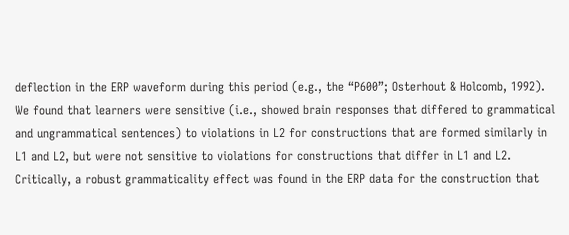deflection in the ERP waveform during this period (e.g., the “P600”; Osterhout & Holcomb, 1992). We found that learners were sensitive (i.e., showed brain responses that differed to grammatical and ungrammatical sentences) to violations in L2 for constructions that are formed similarly in L1 and L2, but were not sensitive to violations for constructions that differ in L1 and L2. Critically, a robust grammaticality effect was found in the ERP data for the construction that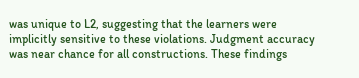was unique to L2, suggesting that the learners were implicitly sensitive to these violations. Judgment accuracy was near chance for all constructions. These findings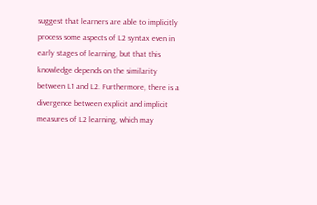suggest that learners are able to implicitly process some aspects of L2 syntax even in early stages of learning, but that this knowledge depends on the similarity between L1 and L2. Furthermore, there is a divergence between explicit and implicit measures of L2 learning, which may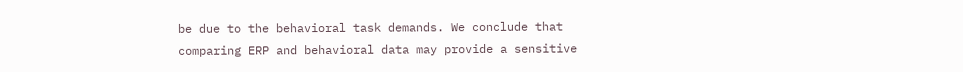be due to the behavioral task demands. We conclude that comparing ERP and behavioral data may provide a sensitive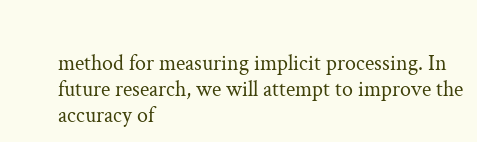method for measuring implicit processing. In future research, we will attempt to improve the accuracy of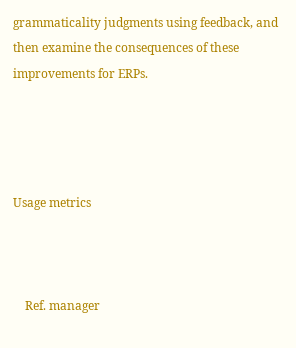grammaticality judgments using feedback, and then examine the consequences of these improvements for ERPs.




Usage metrics



    Ref. manager